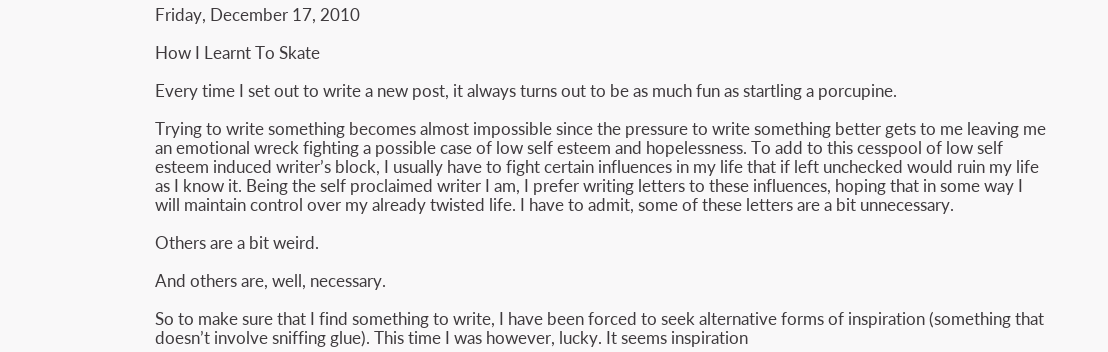Friday, December 17, 2010

How I Learnt To Skate

Every time I set out to write a new post, it always turns out to be as much fun as startling a porcupine.

Trying to write something becomes almost impossible since the pressure to write something better gets to me leaving me an emotional wreck fighting a possible case of low self esteem and hopelessness. To add to this cesspool of low self esteem induced writer’s block, I usually have to fight certain influences in my life that if left unchecked would ruin my life as I know it. Being the self proclaimed writer I am, I prefer writing letters to these influences, hoping that in some way I will maintain control over my already twisted life. I have to admit, some of these letters are a bit unnecessary.

Others are a bit weird.

And others are, well, necessary.

So to make sure that I find something to write, I have been forced to seek alternative forms of inspiration (something that doesn’t involve sniffing glue). This time I was however, lucky. It seems inspiration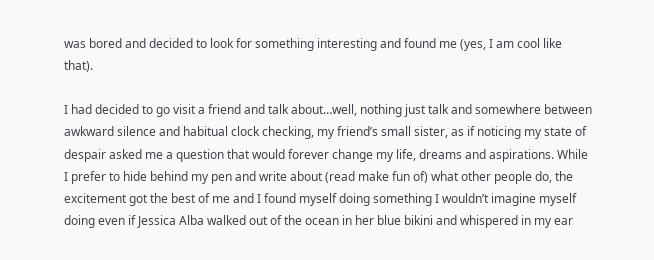was bored and decided to look for something interesting and found me (yes, I am cool like that).

I had decided to go visit a friend and talk about…well, nothing just talk and somewhere between awkward silence and habitual clock checking, my friend’s small sister, as if noticing my state of despair asked me a question that would forever change my life, dreams and aspirations. While I prefer to hide behind my pen and write about (read make fun of) what other people do, the excitement got the best of me and I found myself doing something I wouldn’t imagine myself doing even if Jessica Alba walked out of the ocean in her blue bikini and whispered in my ear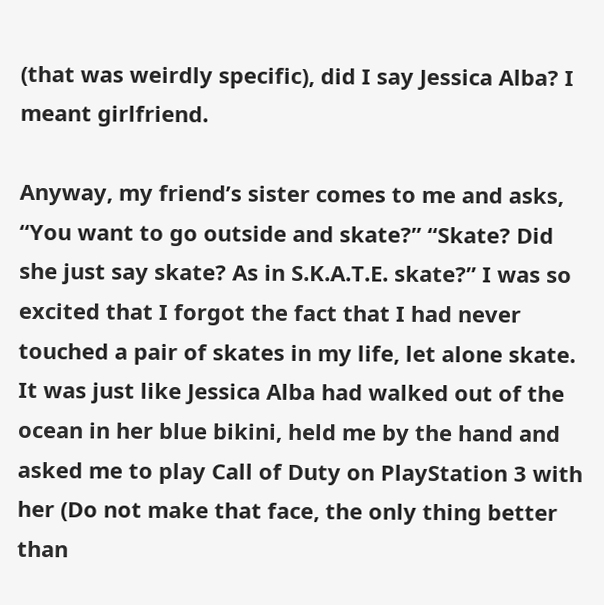(that was weirdly specific), did I say Jessica Alba? I meant girlfriend.

Anyway, my friend’s sister comes to me and asks, “You want to go outside and skate?” “Skate? Did she just say skate? As in S.K.A.T.E. skate?” I was so excited that I forgot the fact that I had never touched a pair of skates in my life, let alone skate. It was just like Jessica Alba had walked out of the ocean in her blue bikini, held me by the hand and asked me to play Call of Duty on PlayStation 3 with her (Do not make that face, the only thing better than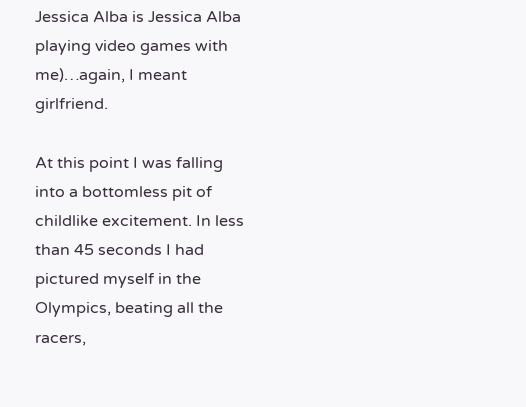Jessica Alba is Jessica Alba playing video games with me)…again, I meant girlfriend.

At this point I was falling into a bottomless pit of childlike excitement. In less than 45 seconds I had pictured myself in the Olympics, beating all the racers,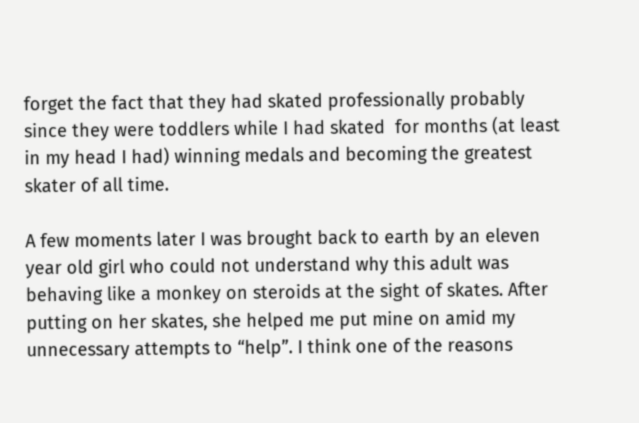forget the fact that they had skated professionally probably since they were toddlers while I had skated  for months (at least in my head I had) winning medals and becoming the greatest skater of all time.

A few moments later I was brought back to earth by an eleven year old girl who could not understand why this adult was behaving like a monkey on steroids at the sight of skates. After putting on her skates, she helped me put mine on amid my unnecessary attempts to “help”. I think one of the reasons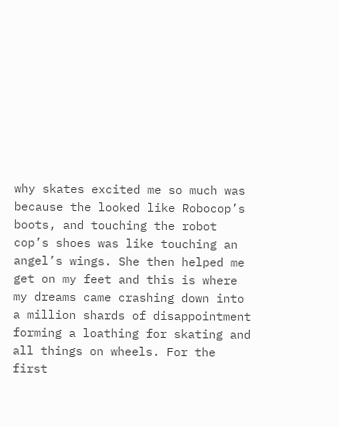why skates excited me so much was because the looked like Robocop’s boots, and touching the robot cop’s shoes was like touching an angel’s wings. She then helped me get on my feet and this is where my dreams came crashing down into a million shards of disappointment forming a loathing for skating and all things on wheels. For the first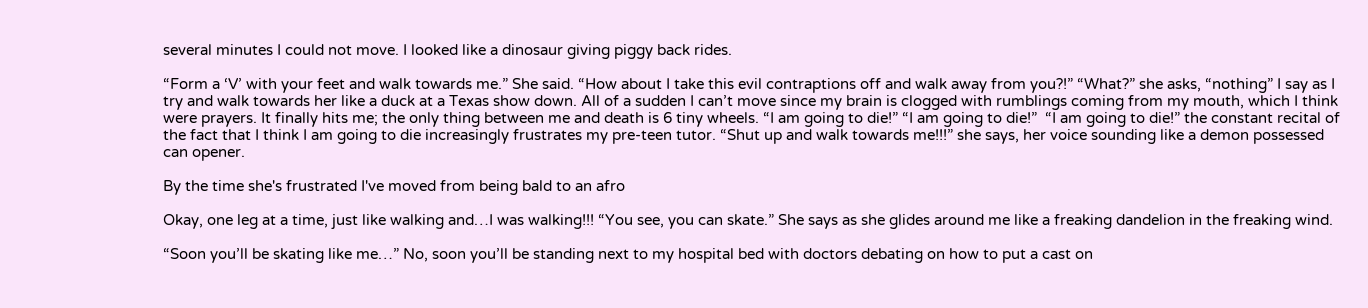several minutes I could not move. I looked like a dinosaur giving piggy back rides.

“Form a ‘V’ with your feet and walk towards me.” She said. “How about I take this evil contraptions off and walk away from you?!” “What?” she asks, “nothing” I say as I try and walk towards her like a duck at a Texas show down. All of a sudden I can’t move since my brain is clogged with rumblings coming from my mouth, which I think were prayers. It finally hits me; the only thing between me and death is 6 tiny wheels. “I am going to die!” “I am going to die!”  “I am going to die!” the constant recital of the fact that I think I am going to die increasingly frustrates my pre-teen tutor. “Shut up and walk towards me!!!” she says, her voice sounding like a demon possessed can opener.

By the time she's frustrated I've moved from being bald to an afro

Okay, one leg at a time, just like walking and…I was walking!!! “You see, you can skate.” She says as she glides around me like a freaking dandelion in the freaking wind.

“Soon you’ll be skating like me…” No, soon you’ll be standing next to my hospital bed with doctors debating on how to put a cast on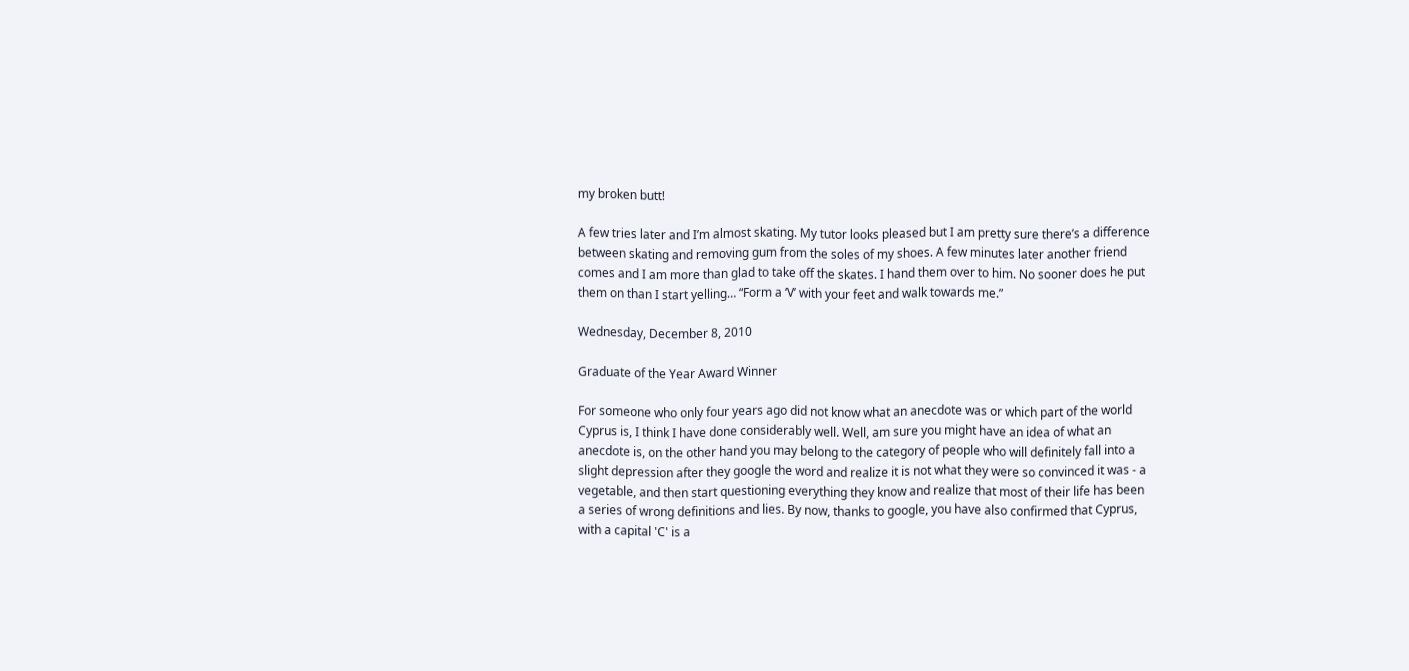my broken butt!

A few tries later and I’m almost skating. My tutor looks pleased but I am pretty sure there’s a difference between skating and removing gum from the soles of my shoes. A few minutes later another friend comes and I am more than glad to take off the skates. I hand them over to him. No sooner does he put them on than I start yelling… “Form a ‘V’ with your feet and walk towards me.”

Wednesday, December 8, 2010

Graduate of the Year Award Winner

For someone who only four years ago did not know what an anecdote was or which part of the world Cyprus is, I think I have done considerably well. Well, am sure you might have an idea of what an anecdote is, on the other hand you may belong to the category of people who will definitely fall into a slight depression after they google the word and realize it is not what they were so convinced it was - a vegetable, and then start questioning everything they know and realize that most of their life has been a series of wrong definitions and lies. By now, thanks to google, you have also confirmed that Cyprus, with a capital 'C' is a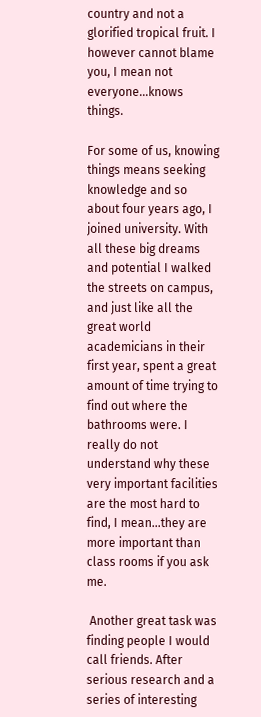country and not a glorified tropical fruit. I however cannot blame you, I mean not everyone...knows things.

For some of us, knowing things means seeking knowledge and so about four years ago, I joined university. With all these big dreams and potential I walked the streets on campus, and just like all the great world academicians in their first year, spent a great amount of time trying to find out where the bathrooms were. I really do not understand why these very important facilities are the most hard to find, I mean...they are more important than class rooms if you ask me.

 Another great task was finding people I would call friends. After serious research and a series of interesting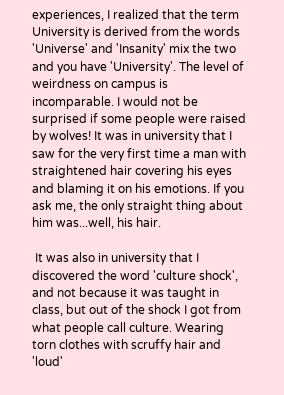experiences, I realized that the term University is derived from the words 'Universe' and 'Insanity' mix the two and you have 'University'. The level of weirdness on campus is incomparable. I would not be surprised if some people were raised by wolves! It was in university that I saw for the very first time a man with straightened hair covering his eyes and blaming it on his emotions. If you ask me, the only straight thing about him was...well, his hair.

 It was also in university that I discovered the word 'culture shock', and not because it was taught in class, but out of the shock I got from what people call culture. Wearing torn clothes with scruffy hair and 'loud'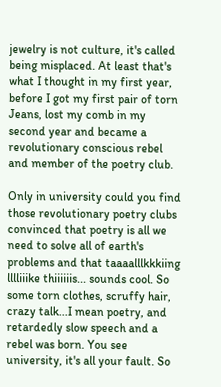jewelry is not culture, it's called being misplaced. At least that's what I thought in my first year, before I got my first pair of torn Jeans, lost my comb in my second year and became a revolutionary conscious rebel and member of the poetry club.

Only in university could you find those revolutionary poetry clubs convinced that poetry is all we need to solve all of earth's problems and that taaaalllkkkiing lllliiike thiiiiiis... sounds cool. So some torn clothes, scruffy hair, crazy talk...I mean poetry, and retardedly slow speech and a rebel was born. You see university, it's all your fault. So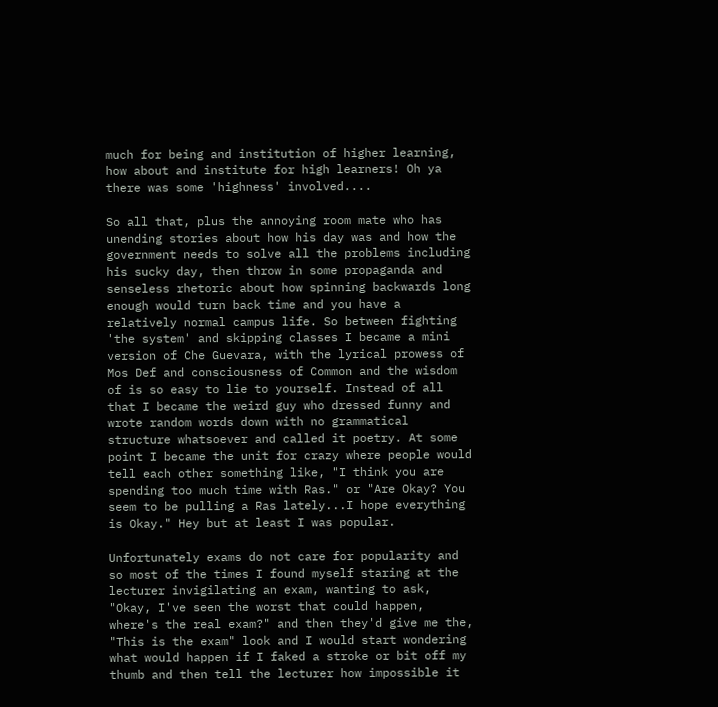much for being and institution of higher learning, how about and institute for high learners! Oh ya there was some 'highness' involved....

So all that, plus the annoying room mate who has unending stories about how his day was and how the government needs to solve all the problems including his sucky day, then throw in some propaganda and senseless rhetoric about how spinning backwards long enough would turn back time and you have a relatively normal campus life. So between fighting 'the system' and skipping classes I became a mini version of Che Guevara, with the lyrical prowess of Mos Def and consciousness of Common and the wisdom of is so easy to lie to yourself. Instead of all that I became the weird guy who dressed funny and wrote random words down with no grammatical structure whatsoever and called it poetry. At some point I became the unit for crazy where people would tell each other something like, "I think you are spending too much time with Ras." or "Are Okay? You seem to be pulling a Ras lately...I hope everything is Okay." Hey but at least I was popular.

Unfortunately exams do not care for popularity and so most of the times I found myself staring at the lecturer invigilating an exam, wanting to ask, "Okay, I've seen the worst that could happen, where's the real exam?" and then they'd give me the, "This is the exam" look and I would start wondering what would happen if I faked a stroke or bit off my thumb and then tell the lecturer how impossible it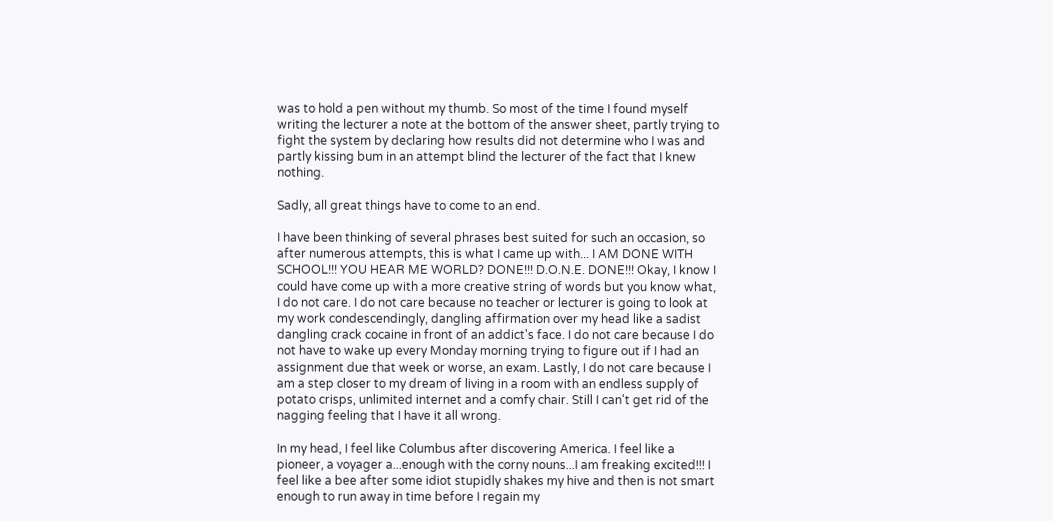was to hold a pen without my thumb. So most of the time I found myself writing the lecturer a note at the bottom of the answer sheet, partly trying to fight the system by declaring how results did not determine who I was and partly kissing bum in an attempt blind the lecturer of the fact that I knew nothing.

Sadly, all great things have to come to an end.

I have been thinking of several phrases best suited for such an occasion, so after numerous attempts, this is what I came up with... I AM DONE WITH SCHOOL!!! YOU HEAR ME WORLD? DONE!!! D.O.N.E. DONE!!! Okay, I know I could have come up with a more creative string of words but you know what, I do not care. I do not care because no teacher or lecturer is going to look at my work condescendingly, dangling affirmation over my head like a sadist dangling crack cocaine in front of an addict's face. I do not care because I do not have to wake up every Monday morning trying to figure out if I had an assignment due that week or worse, an exam. Lastly, I do not care because I am a step closer to my dream of living in a room with an endless supply of potato crisps, unlimited internet and a comfy chair. Still I can't get rid of the nagging feeling that I have it all wrong.

In my head, I feel like Columbus after discovering America. I feel like a pioneer, a voyager a...enough with the corny nouns...I am freaking excited!!! I feel like a bee after some idiot stupidly shakes my hive and then is not smart enough to run away in time before I regain my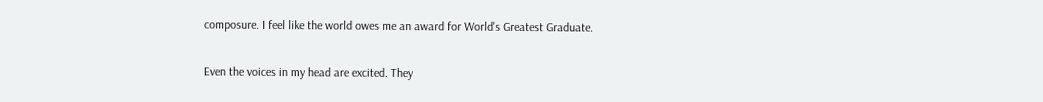composure. I feel like the world owes me an award for World's Greatest Graduate.

Even the voices in my head are excited. They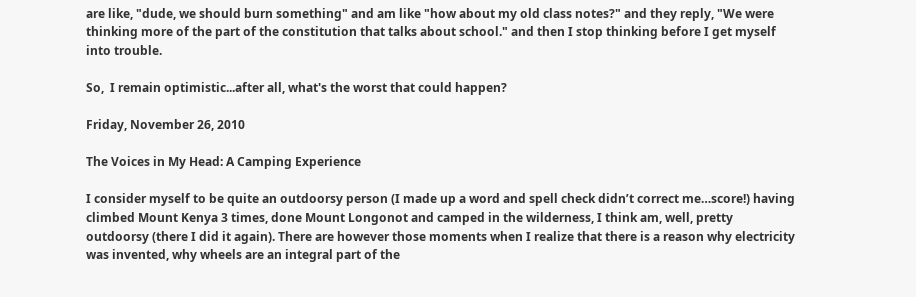are like, "dude, we should burn something" and am like "how about my old class notes?" and they reply, "We were thinking more of the part of the constitution that talks about school." and then I stop thinking before I get myself into trouble.

So,  I remain optimistic...after all, what's the worst that could happen?

Friday, November 26, 2010

The Voices in My Head: A Camping Experience

I consider myself to be quite an outdoorsy person (I made up a word and spell check didn’t correct me…score!) having climbed Mount Kenya 3 times, done Mount Longonot and camped in the wilderness, I think am, well, pretty outdoorsy (there I did it again). There are however those moments when I realize that there is a reason why electricity was invented, why wheels are an integral part of the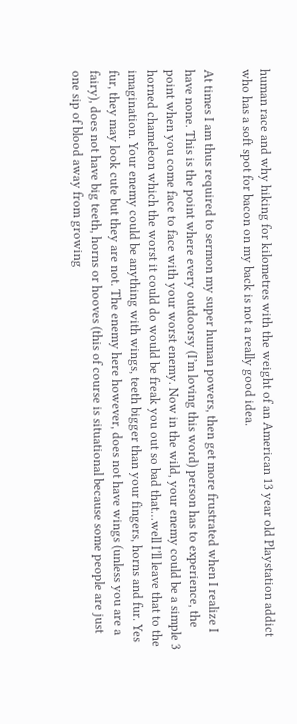human race and why hiking for kilometres with the weight of an American 13 year old Playstation addict who has a soft spot for bacon on my back is not a really good idea.

At times I am thus required to sermon my super human powers, then get more frustrated when I realize I have none. This is the point where every outdoorsy (I’m loving this word) person has to experience, the point when you come face to face with your worst enemy. Now in the wild, your enemy could be a simple 3 horned chameleon which the worst it could do would be freak you out so bad that…well I’ll leave that to the imagination. Your enemy could be anything with wings, teeth bigger than your fingers, horns and fur. Yes fur, they may look cute but they are not. The enemy here however, does not have wings (unless you are a fairy), does not have big teeth, horns or hooves (this of course is situational because some people are just one sip of blood away from growing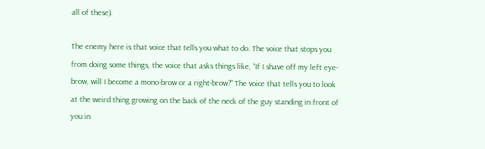all of these).

The enemy here is that voice that tells you what to do. The voice that stops you from doing some things, the voice that asks things like, “If I shave off my left eye-brow, will I become a mono-brow or a right-brow?” The voice that tells you to look at the weird thing growing on the back of the neck of the guy standing in front of you in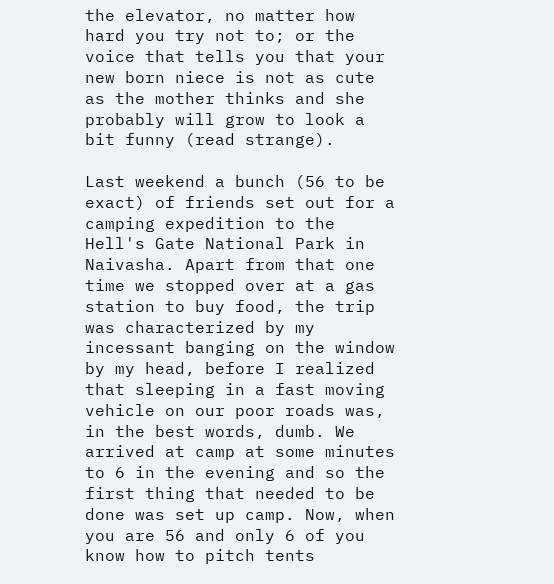the elevator, no matter how hard you try not to; or the voice that tells you that your new born niece is not as cute as the mother thinks and she probably will grow to look a bit funny (read strange).

Last weekend a bunch (56 to be exact) of friends set out for a camping expedition to the Hell's Gate National Park in Naivasha. Apart from that one time we stopped over at a gas station to buy food, the trip was characterized by my incessant banging on the window by my head, before I realized that sleeping in a fast moving vehicle on our poor roads was, in the best words, dumb. We arrived at camp at some minutes to 6 in the evening and so the first thing that needed to be done was set up camp. Now, when you are 56 and only 6 of you know how to pitch tents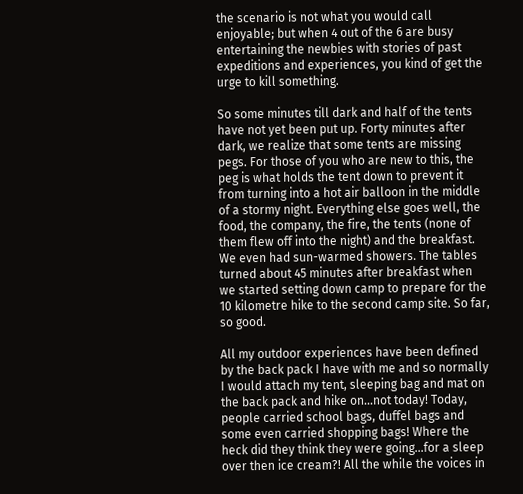the scenario is not what you would call enjoyable; but when 4 out of the 6 are busy entertaining the newbies with stories of past expeditions and experiences, you kind of get the urge to kill something.

So some minutes till dark and half of the tents have not yet been put up. Forty minutes after dark, we realize that some tents are missing pegs. For those of you who are new to this, the peg is what holds the tent down to prevent it from turning into a hot air balloon in the middle of a stormy night. Everything else goes well, the food, the company, the fire, the tents (none of them flew off into the night) and the breakfast. We even had sun-warmed showers. The tables turned about 45 minutes after breakfast when we started setting down camp to prepare for the 10 kilometre hike to the second camp site. So far, so good.

All my outdoor experiences have been defined by the back pack I have with me and so normally I would attach my tent, sleeping bag and mat on the back pack and hike on...not today! Today, people carried school bags, duffel bags and some even carried shopping bags! Where the heck did they think they were going...for a sleep over then ice cream?! All the while the voices in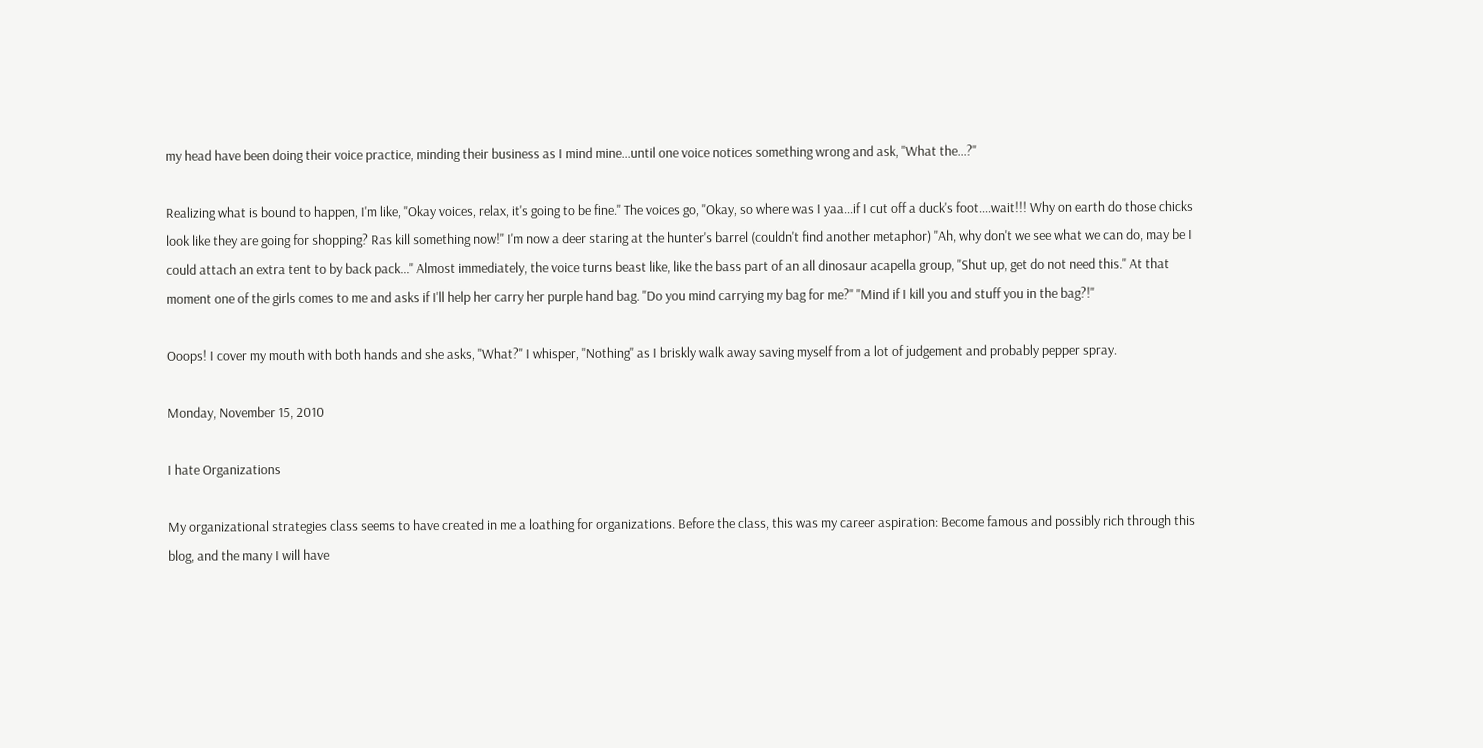my head have been doing their voice practice, minding their business as I mind mine...until one voice notices something wrong and ask, "What the...?"

Realizing what is bound to happen, I'm like, "Okay voices, relax, it's going to be fine." The voices go, "Okay, so where was I yaa...if I cut off a duck's foot....wait!!! Why on earth do those chicks look like they are going for shopping? Ras kill something now!" I'm now a deer staring at the hunter's barrel (couldn't find another metaphor) "Ah, why don't we see what we can do, may be I could attach an extra tent to by back pack..." Almost immediately, the voice turns beast like, like the bass part of an all dinosaur acapella group, "Shut up, get do not need this." At that moment one of the girls comes to me and asks if I'll help her carry her purple hand bag. "Do you mind carrying my bag for me?" "Mind if I kill you and stuff you in the bag?!"

Ooops! I cover my mouth with both hands and she asks, "What?" I whisper, "Nothing" as I briskly walk away saving myself from a lot of judgement and probably pepper spray.

Monday, November 15, 2010

I hate Organizations

My organizational strategies class seems to have created in me a loathing for organizations. Before the class, this was my career aspiration: Become famous and possibly rich through this blog, and the many I will have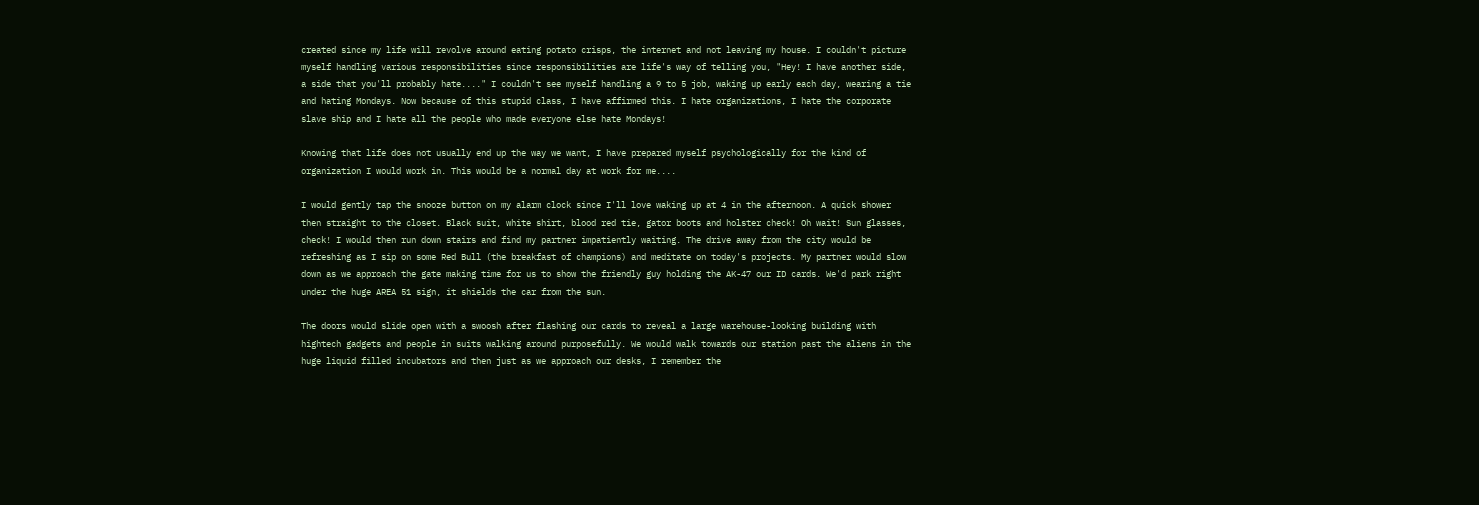created since my life will revolve around eating potato crisps, the internet and not leaving my house. I couldn't picture myself handling various responsibilities since responsibilities are life's way of telling you, "Hey! I have another side, a side that you'll probably hate...." I couldn't see myself handling a 9 to 5 job, waking up early each day, wearing a tie and hating Mondays. Now because of this stupid class, I have affirmed this. I hate organizations, I hate the corporate slave ship and I hate all the people who made everyone else hate Mondays!

Knowing that life does not usually end up the way we want, I have prepared myself psychologically for the kind of organization I would work in. This would be a normal day at work for me....

I would gently tap the snooze button on my alarm clock since I'll love waking up at 4 in the afternoon. A quick shower then straight to the closet. Black suit, white shirt, blood red tie, gator boots and holster check! Oh wait! Sun glasses, check! I would then run down stairs and find my partner impatiently waiting. The drive away from the city would be refreshing as I sip on some Red Bull (the breakfast of champions) and meditate on today's projects. My partner would slow down as we approach the gate making time for us to show the friendly guy holding the AK-47 our ID cards. We'd park right under the huge AREA 51 sign, it shields the car from the sun.

The doors would slide open with a swoosh after flashing our cards to reveal a large warehouse-looking building with hightech gadgets and people in suits walking around purposefully. We would walk towards our station past the aliens in the huge liquid filled incubators and then just as we approach our desks, I remember the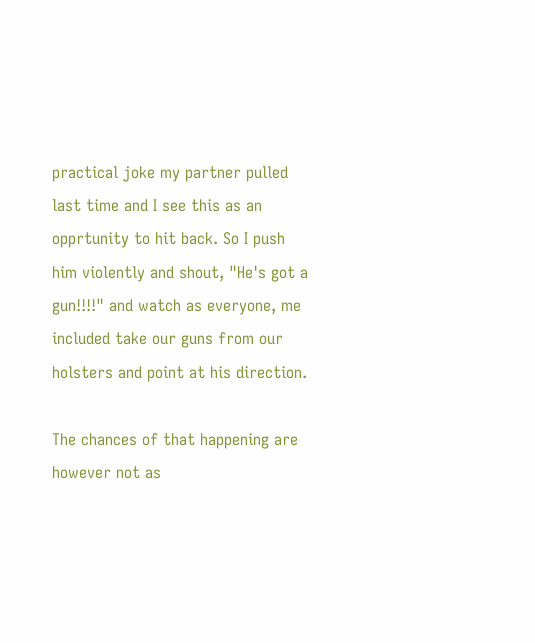practical joke my partner pulled last time and I see this as an opprtunity to hit back. So I push him violently and shout, "He's got a gun!!!!" and watch as everyone, me included take our guns from our holsters and point at his direction.

The chances of that happening are however not as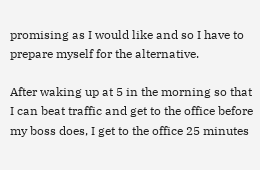promising as I would like and so I have to prepare myself for the alternative.

After waking up at 5 in the morning so that I can beat traffic and get to the office before my boss does, I get to the office 25 minutes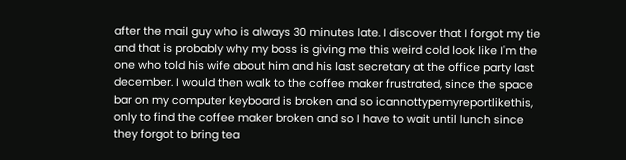after the mail guy who is always 30 minutes late. I discover that I forgot my tie and that is probably why my boss is giving me this weird cold look like I'm the one who told his wife about him and his last secretary at the office party last december. I would then walk to the coffee maker frustrated, since the space bar on my computer keyboard is broken and so icannottypemyreportlikethis, only to find the coffee maker broken and so I have to wait until lunch since they forgot to bring tea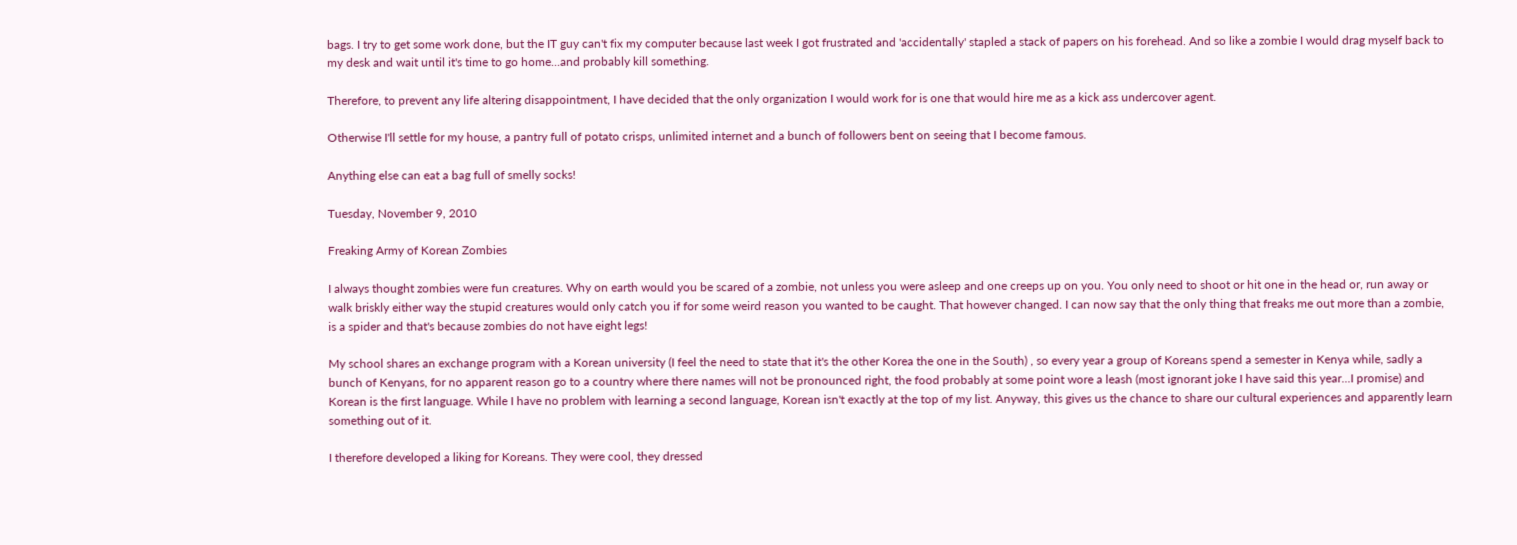bags. I try to get some work done, but the IT guy can't fix my computer because last week I got frustrated and 'accidentally' stapled a stack of papers on his forehead. And so like a zombie I would drag myself back to my desk and wait until it's time to go home...and probably kill something.

Therefore, to prevent any life altering disappointment, I have decided that the only organization I would work for is one that would hire me as a kick ass undercover agent.

Otherwise I'll settle for my house, a pantry full of potato crisps, unlimited internet and a bunch of followers bent on seeing that I become famous.

Anything else can eat a bag full of smelly socks!

Tuesday, November 9, 2010

Freaking Army of Korean Zombies

I always thought zombies were fun creatures. Why on earth would you be scared of a zombie, not unless you were asleep and one creeps up on you. You only need to shoot or hit one in the head or, run away or walk briskly either way the stupid creatures would only catch you if for some weird reason you wanted to be caught. That however changed. I can now say that the only thing that freaks me out more than a zombie, is a spider and that's because zombies do not have eight legs!

My school shares an exchange program with a Korean university (I feel the need to state that it's the other Korea the one in the South) , so every year a group of Koreans spend a semester in Kenya while, sadly a bunch of Kenyans, for no apparent reason go to a country where there names will not be pronounced right, the food probably at some point wore a leash (most ignorant joke I have said this year...I promise) and Korean is the first language. While I have no problem with learning a second language, Korean isn't exactly at the top of my list. Anyway, this gives us the chance to share our cultural experiences and apparently learn something out of it.

I therefore developed a liking for Koreans. They were cool, they dressed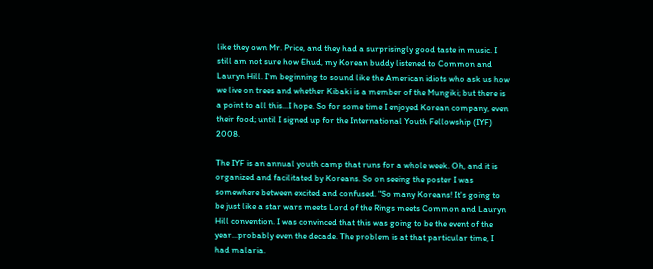like they own Mr. Price, and they had a surprisingly good taste in music. I still am not sure how Ehud, my Korean buddy listened to Common and Lauryn Hill. I'm beginning to sound like the American idiots who ask us how we live on trees and whether Kibaki is a member of the Mungiki; but there is a point to all this...I hope. So for some time I enjoyed Korean company, even their food; until I signed up for the International Youth Fellowship (IYF) 2008.

The IYF is an annual youth camp that runs for a whole week. Oh, and it is organized and facilitated by Koreans. So on seeing the poster I was somewhere between excited and confused. "So many Koreans! It's going to be just like a star wars meets Lord of the Rings meets Common and Lauryn Hill convention. I was convinced that this was going to be the event of the year...probably even the decade. The problem is at that particular time, I had malaria.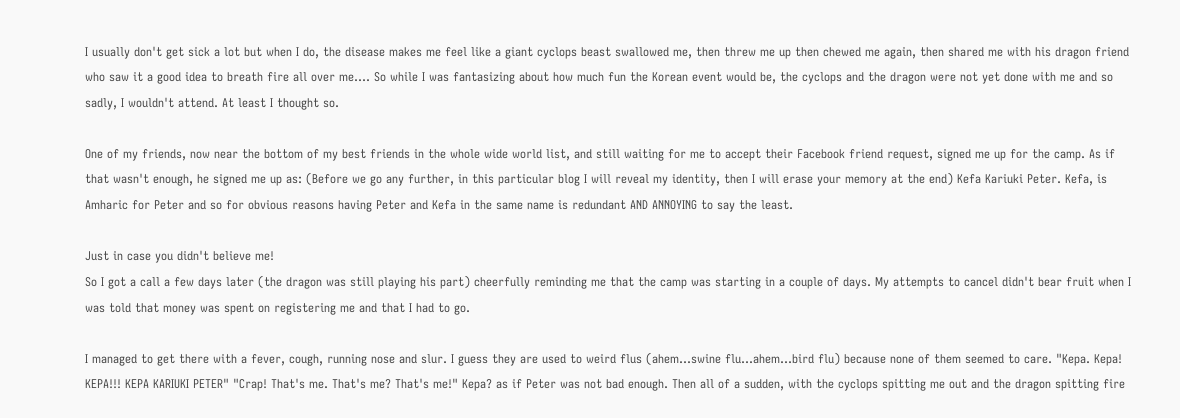I usually don't get sick a lot but when I do, the disease makes me feel like a giant cyclops beast swallowed me, then threw me up then chewed me again, then shared me with his dragon friend who saw it a good idea to breath fire all over me.... So while I was fantasizing about how much fun the Korean event would be, the cyclops and the dragon were not yet done with me and so sadly, I wouldn't attend. At least I thought so.

One of my friends, now near the bottom of my best friends in the whole wide world list, and still waiting for me to accept their Facebook friend request, signed me up for the camp. As if that wasn't enough, he signed me up as: (Before we go any further, in this particular blog I will reveal my identity, then I will erase your memory at the end) Kefa Kariuki Peter. Kefa, is Amharic for Peter and so for obvious reasons having Peter and Kefa in the same name is redundant AND ANNOYING to say the least.

Just in case you didn't believe me!
So I got a call a few days later (the dragon was still playing his part) cheerfully reminding me that the camp was starting in a couple of days. My attempts to cancel didn't bear fruit when I was told that money was spent on registering me and that I had to go.

I managed to get there with a fever, cough, running nose and slur. I guess they are used to weird flus (ahem...swine flu...ahem...bird flu) because none of them seemed to care. "Kepa. Kepa! KEPA!!! KEPA KARIUKI PETER" "Crap! That's me. That's me? That's me!" Kepa? as if Peter was not bad enough. Then all of a sudden, with the cyclops spitting me out and the dragon spitting fire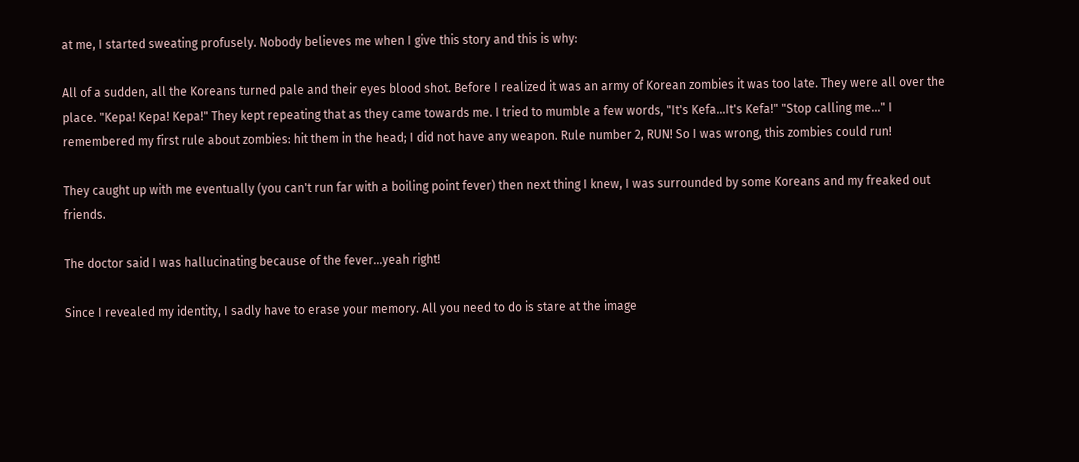at me, I started sweating profusely. Nobody believes me when I give this story and this is why:

All of a sudden, all the Koreans turned pale and their eyes blood shot. Before I realized it was an army of Korean zombies it was too late. They were all over the place. "Kepa! Kepa! Kepa!" They kept repeating that as they came towards me. I tried to mumble a few words, "It's Kefa...It's Kefa!" "Stop calling me..." I remembered my first rule about zombies: hit them in the head; I did not have any weapon. Rule number 2, RUN! So I was wrong, this zombies could run!

They caught up with me eventually (you can't run far with a boiling point fever) then next thing I knew, I was surrounded by some Koreans and my freaked out friends.

The doctor said I was hallucinating because of the fever...yeah right!

Since I revealed my identity, I sadly have to erase your memory. All you need to do is stare at the image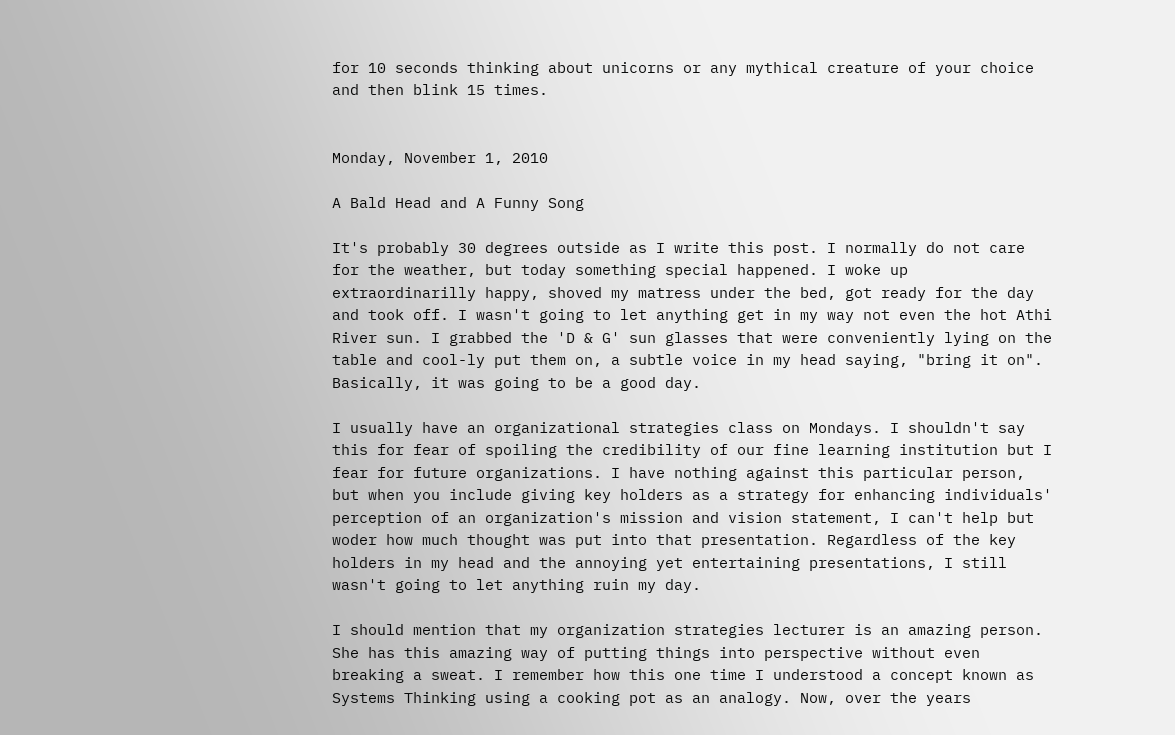for 10 seconds thinking about unicorns or any mythical creature of your choice and then blink 15 times.


Monday, November 1, 2010

A Bald Head and A Funny Song

It's probably 30 degrees outside as I write this post. I normally do not care for the weather, but today something special happened. I woke up extraordinarilly happy, shoved my matress under the bed, got ready for the day and took off. I wasn't going to let anything get in my way not even the hot Athi River sun. I grabbed the 'D & G' sun glasses that were conveniently lying on the table and cool-ly put them on, a subtle voice in my head saying, "bring it on". Basically, it was going to be a good day.

I usually have an organizational strategies class on Mondays. I shouldn't say this for fear of spoiling the credibility of our fine learning institution but I fear for future organizations. I have nothing against this particular person, but when you include giving key holders as a strategy for enhancing individuals' perception of an organization's mission and vision statement, I can't help but woder how much thought was put into that presentation. Regardless of the key holders in my head and the annoying yet entertaining presentations, I still wasn't going to let anything ruin my day.

I should mention that my organization strategies lecturer is an amazing person. She has this amazing way of putting things into perspective without even breaking a sweat. I remember how this one time I understood a concept known as Systems Thinking using a cooking pot as an analogy. Now, over the years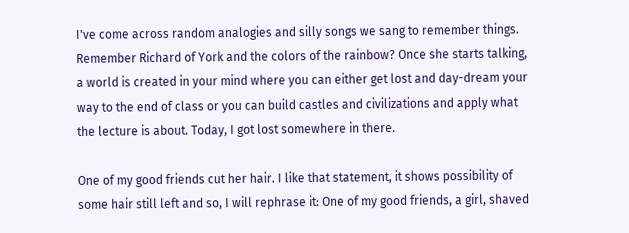I've come across random analogies and silly songs we sang to remember things. Remember Richard of York and the colors of the rainbow? Once she starts talking, a world is created in your mind where you can either get lost and day-dream your way to the end of class or you can build castles and civilizations and apply what the lecture is about. Today, I got lost somewhere in there.

One of my good friends cut her hair. I like that statement, it shows possibility of some hair still left and so, I will rephrase it: One of my good friends, a girl, shaved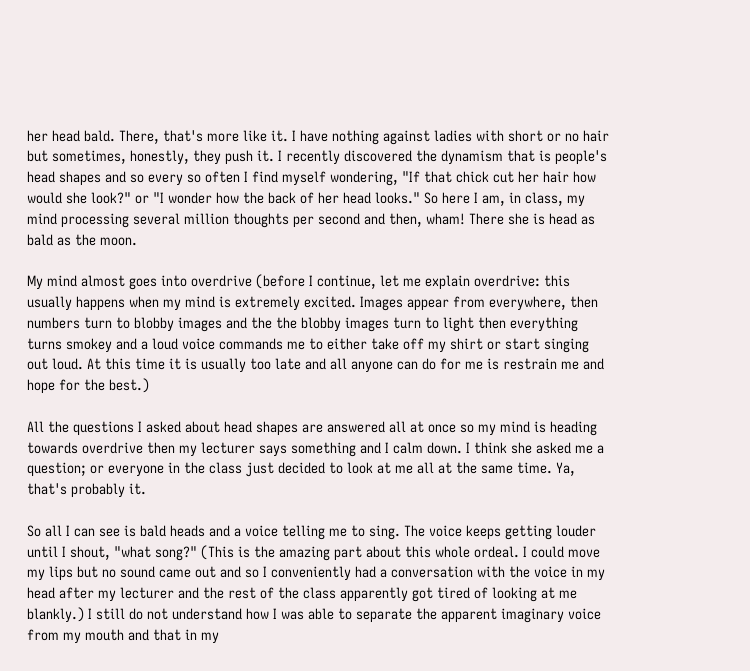her head bald. There, that's more like it. I have nothing against ladies with short or no hair but sometimes, honestly, they push it. I recently discovered the dynamism that is people's head shapes and so every so often I find myself wondering, "If that chick cut her hair how would she look?" or "I wonder how the back of her head looks." So here I am, in class, my mind processing several million thoughts per second and then, wham! There she is head as bald as the moon.

My mind almost goes into overdrive (before I continue, let me explain overdrive: this usually happens when my mind is extremely excited. Images appear from everywhere, then numbers turn to blobby images and the the blobby images turn to light then everything turns smokey and a loud voice commands me to either take off my shirt or start singing out loud. At this time it is usually too late and all anyone can do for me is restrain me and hope for the best.)

All the questions I asked about head shapes are answered all at once so my mind is heading towards overdrive then my lecturer says something and I calm down. I think she asked me a question; or everyone in the class just decided to look at me all at the same time. Ya, that's probably it.

So all I can see is bald heads and a voice telling me to sing. The voice keeps getting louder until I shout, "what song?" (This is the amazing part about this whole ordeal. I could move my lips but no sound came out and so I conveniently had a conversation with the voice in my head after my lecturer and the rest of the class apparently got tired of looking at me blankly.) I still do not understand how I was able to separate the apparent imaginary voice from my mouth and that in my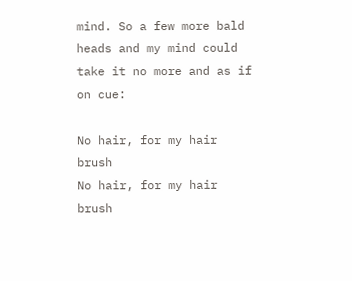mind. So a few more bald heads and my mind could take it no more and as if on cue:

No hair, for my hair brush
No hair, for my hair brush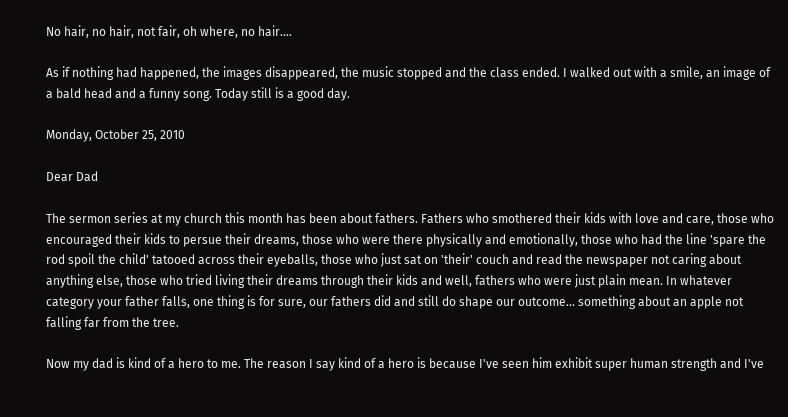No hair, no hair, not fair, oh where, no hair....

As if nothing had happened, the images disappeared, the music stopped and the class ended. I walked out with a smile, an image of a bald head and a funny song. Today still is a good day.

Monday, October 25, 2010

Dear Dad

The sermon series at my church this month has been about fathers. Fathers who smothered their kids with love and care, those who encouraged their kids to persue their dreams, those who were there physically and emotionally, those who had the line 'spare the rod spoil the child' tatooed across their eyeballs, those who just sat on 'their' couch and read the newspaper not caring about anything else, those who tried living their dreams through their kids and well, fathers who were just plain mean. In whatever category your father falls, one thing is for sure, our fathers did and still do shape our outcome... something about an apple not falling far from the tree.

Now my dad is kind of a hero to me. The reason I say kind of a hero is because I've seen him exhibit super human strength and I've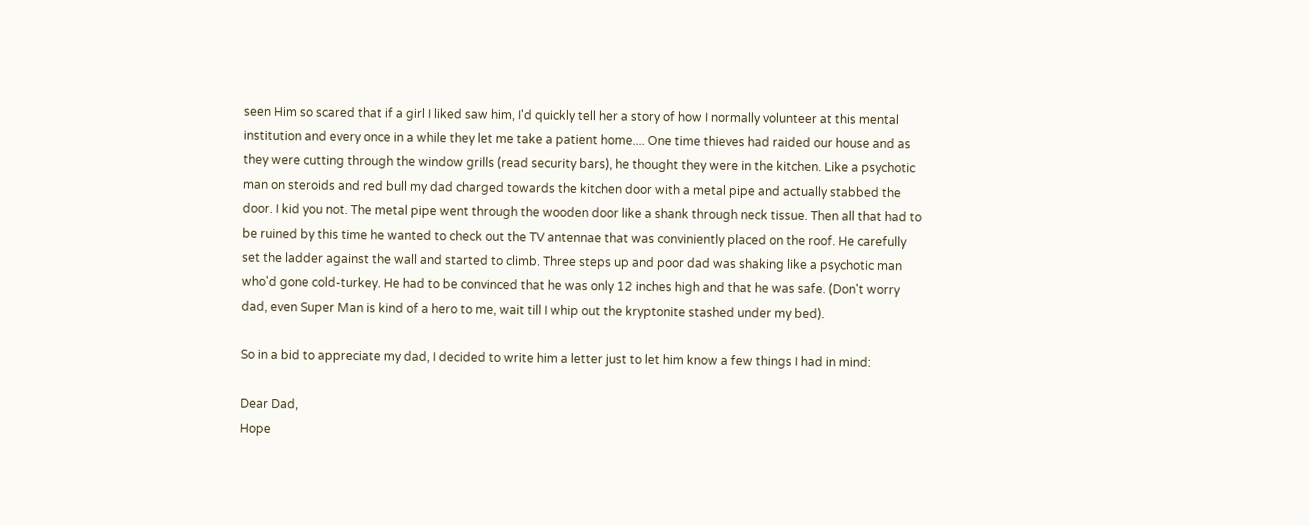seen Him so scared that if a girl I liked saw him, I'd quickly tell her a story of how I normally volunteer at this mental institution and every once in a while they let me take a patient home.... One time thieves had raided our house and as they were cutting through the window grills (read security bars), he thought they were in the kitchen. Like a psychotic man on steroids and red bull my dad charged towards the kitchen door with a metal pipe and actually stabbed the door. I kid you not. The metal pipe went through the wooden door like a shank through neck tissue. Then all that had to be ruined by this time he wanted to check out the TV antennae that was conviniently placed on the roof. He carefully set the ladder against the wall and started to climb. Three steps up and poor dad was shaking like a psychotic man who'd gone cold-turkey. He had to be convinced that he was only 12 inches high and that he was safe. (Don't worry dad, even Super Man is kind of a hero to me, wait till I whip out the kryptonite stashed under my bed).

So in a bid to appreciate my dad, I decided to write him a letter just to let him know a few things I had in mind:

Dear Dad,
Hope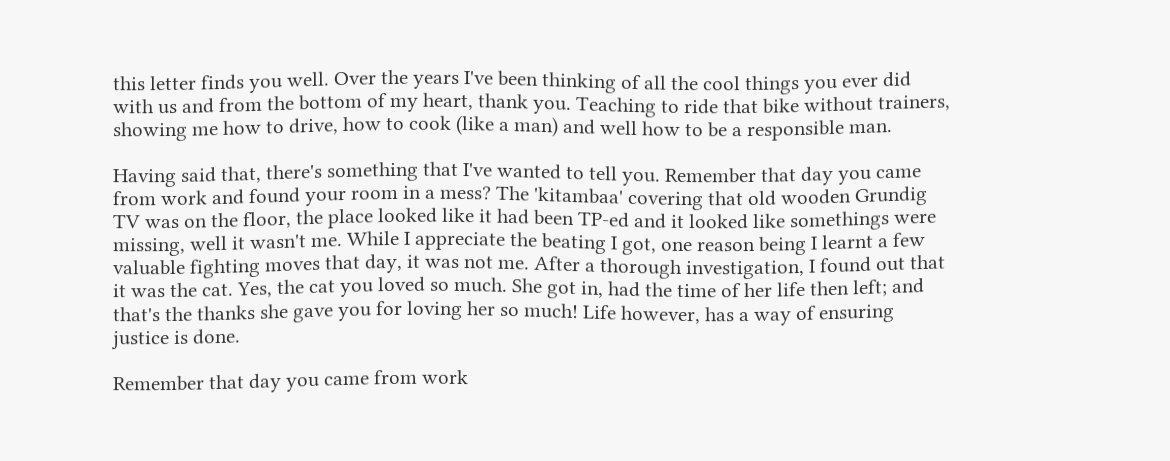this letter finds you well. Over the years I've been thinking of all the cool things you ever did with us and from the bottom of my heart, thank you. Teaching to ride that bike without trainers, showing me how to drive, how to cook (like a man) and well how to be a responsible man.

Having said that, there's something that I've wanted to tell you. Remember that day you came from work and found your room in a mess? The 'kitambaa' covering that old wooden Grundig TV was on the floor, the place looked like it had been TP-ed and it looked like somethings were missing, well it wasn't me. While I appreciate the beating I got, one reason being I learnt a few valuable fighting moves that day, it was not me. After a thorough investigation, I found out that it was the cat. Yes, the cat you loved so much. She got in, had the time of her life then left; and that's the thanks she gave you for loving her so much! Life however, has a way of ensuring justice is done.

Remember that day you came from work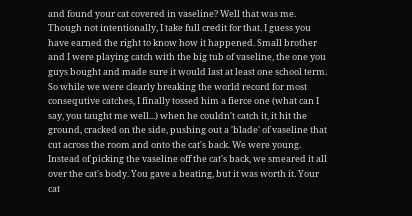and found your cat covered in vaseline? Well that was me. Though not intentionally, I take full credit for that. I guess you have earned the right to know how it happened. Small brother and I were playing catch with the big tub of vaseline, the one you guys bought and made sure it would last at least one school term. So while we were clearly breaking the world record for most consequtive catches, I finally tossed him a fierce one (what can I say, you taught me well...) when he couldn't catch it, it hit the ground, cracked on the side, pushing out a 'blade' of vaseline that cut across the room and onto the cat's back. We were young. Instead of picking the vaseline off the cat's back, we smeared it all over the cat's body. You gave a beating, but it was worth it. Your cat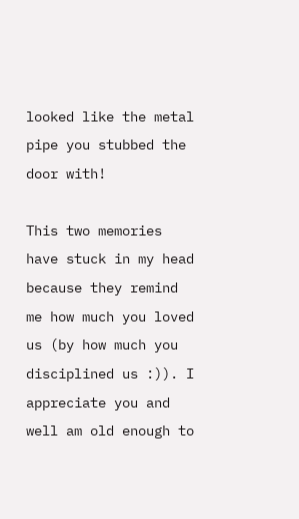looked like the metal pipe you stubbed the door with!

This two memories have stuck in my head because they remind me how much you loved us (by how much you disciplined us :)). I appreciate you and well am old enough to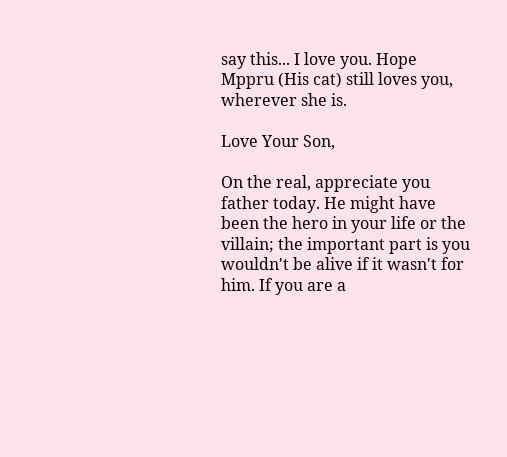say this... I love you. Hope Mppru (His cat) still loves you, wherever she is.

Love Your Son,

On the real, appreciate you father today. He might have been the hero in your life or the villain; the important part is you wouldn't be alive if it wasn't for him. If you are a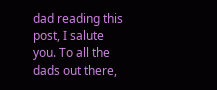dad reading this post, I salute you. To all the dads out there,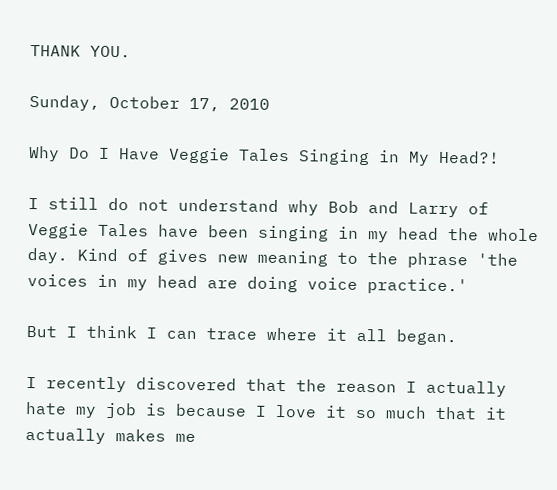THANK YOU.

Sunday, October 17, 2010

Why Do I Have Veggie Tales Singing in My Head?!

I still do not understand why Bob and Larry of Veggie Tales have been singing in my head the whole day. Kind of gives new meaning to the phrase 'the voices in my head are doing voice practice.'

But I think I can trace where it all began.

I recently discovered that the reason I actually hate my job is because I love it so much that it actually makes me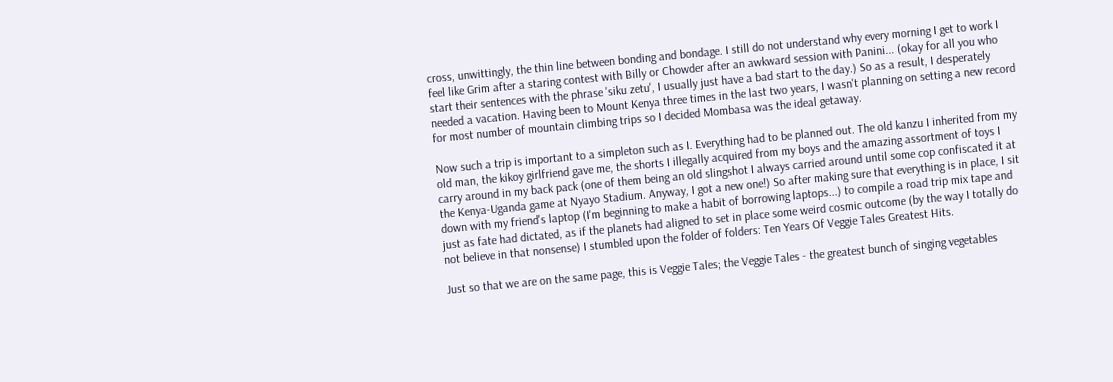cross, unwittingly, the thin line between bonding and bondage. I still do not understand why every morning I get to work I feel like Grim after a staring contest with Billy or Chowder after an awkward session with Panini... (okay for all you who start their sentences with the phrase 'siku zetu', I usually just have a bad start to the day.) So as a result, I desperately needed a vacation. Having been to Mount Kenya three times in the last two years, I wasn't planning on setting a new record for most number of mountain climbing trips so I decided Mombasa was the ideal getaway.

Now such a trip is important to a simpleton such as I. Everything had to be planned out. The old kanzu I inherited from my old man, the kikoy girlfriend gave me, the shorts I illegally acquired from my boys and the amazing assortment of toys I carry around in my back pack (one of them being an old slingshot I always carried around until some cop confiscated it at the Kenya-Uganda game at Nyayo Stadium. Anyway, I got a new one!) So after making sure that everything is in place, I sit down with my friend's laptop (I'm beginning to make a habit of borrowing laptops...) to compile a road trip mix tape and just as fate had dictated, as if the planets had aligned to set in place some weird cosmic outcome (by the way I totally do not believe in that nonsense) I stumbled upon the folder of folders: Ten Years Of Veggie Tales Greatest Hits.

Just so that we are on the same page, this is Veggie Tales; the Veggie Tales - the greatest bunch of singing vegetables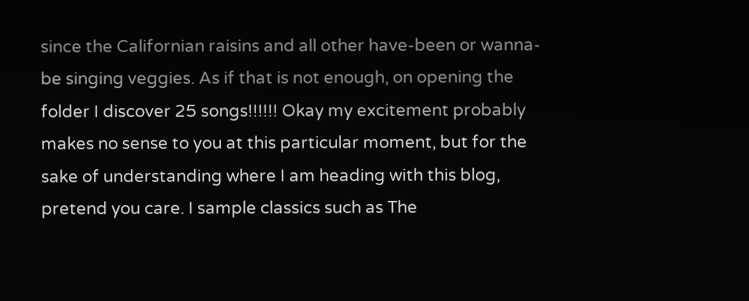since the Californian raisins and all other have-been or wanna-be singing veggies. As if that is not enough, on opening the folder I discover 25 songs!!!!!! Okay my excitement probably makes no sense to you at this particular moment, but for the sake of understanding where I am heading with this blog, pretend you care. I sample classics such as The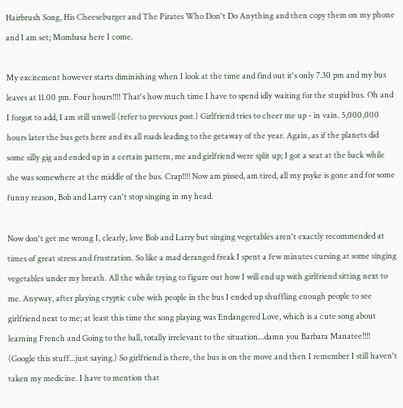Hairbrush Song, His Cheeseburger and The Pirates Who Don't Do Anything and then copy them on my phone and I am set; Mombasa here I come.

My excitement however starts diminishing when I look at the time and find out it's only 7.30 pm and my bus leaves at 11.00 pm. Four hours!!!! That's how much time I have to spend idly waiting for the stupid bus. Oh and I forgot to add, I am still unwell (refer to previous post.) Girlfriend tries to cheer me up - in vain. 5,000,000 hours later the bus gets here and its all roads leading to the getaway of the year. Again, as if the planets did some silly gig and ended up in a certain pattern, me and girlfriend were split up; I got a seat at the back while she was somewhere at the middle of the bus. Crap!!!! Now am pissed, am tired, all my psyke is gone and for some funny reason, Bob and Larry can't stop singing in my head.

Now don't get me wrong I, clearly, love Bob and Larry but singing vegetables aren't exactly recommended at times of great stress and frustration. So like a mad deranged freak I spent a few minutes cursing at some singing vegetables under my breath. All the while trying to figure out how I will end up with girlfriend sitting next to me. Anyway, after playing cryptic cube with people in the bus I ended up shuffling enough people to see girlfriend next to me; at least this time the song playing was Endangered Love, which is a cute song about learning French and Going to the ball, totally irrelevant to the situation...damn you Barbara Manatee!!!! (Google this stuff...just saying.) So girlfriend is there, the bus is on the move and then I remember I still haven't taken my medicine. I have to mention that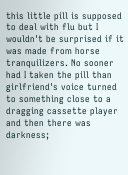this little pill is supposed to deal with flu but I wouldn't be surprised if it was made from horse tranquilizers. No sooner had I taken the pill than girlfriend's voice turned to something close to a dragging cassette player and then there was darkness;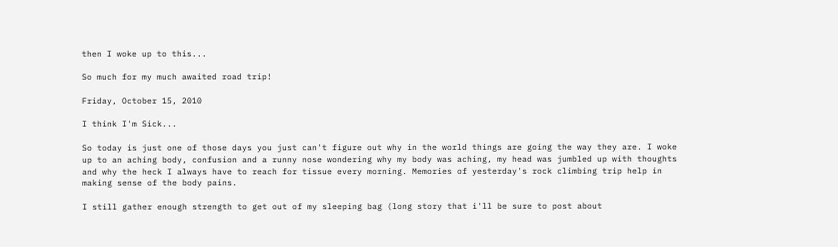then I woke up to this...

So much for my much awaited road trip!

Friday, October 15, 2010

I think I'm Sick...

So today is just one of those days you just can't figure out why in the world things are going the way they are. I woke up to an aching body, confusion and a runny nose wondering why my body was aching, my head was jumbled up with thoughts and why the heck I always have to reach for tissue every morning. Memories of yesterday's rock climbing trip help in making sense of the body pains.

I still gather enough strength to get out of my sleeping bag (long story that i'll be sure to post about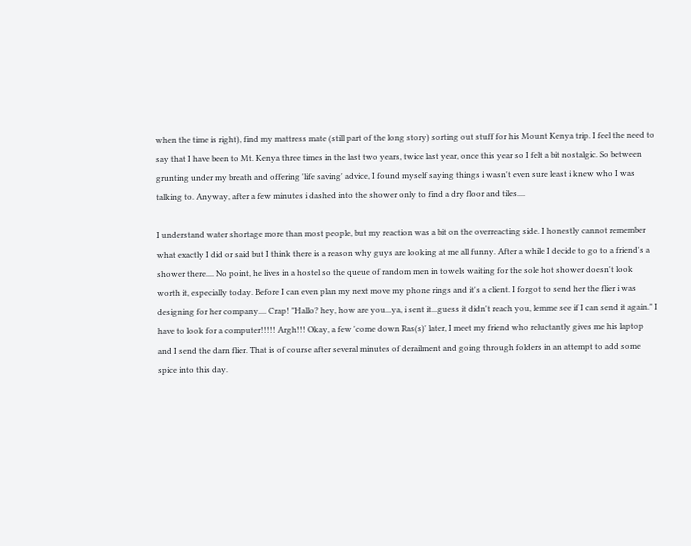when the time is right), find my mattress mate (still part of the long story) sorting out stuff for his Mount Kenya trip. I feel the need to say that I have been to Mt. Kenya three times in the last two years, twice last year, once this year so I felt a bit nostalgic. So between grunting under my breath and offering 'life saving' advice, I found myself saying things i wasn't even sure least i knew who I was talking to. Anyway, after a few minutes i dashed into the shower only to find a dry floor and tiles....

I understand water shortage more than most people, but my reaction was a bit on the overreacting side. I honestly cannot remember what exactly I did or said but I think there is a reason why guys are looking at me all funny. After a while I decide to go to a friend's a shower there.... No point, he lives in a hostel so the queue of random men in towels waiting for the sole hot shower doesn't look worth it, especially today. Before I can even plan my next move my phone rings and it's a client. I forgot to send her the flier i was designing for her company.... Crap! "Hallo? hey, how are you...ya, i sent it...guess it didn't reach you, lemme see if I can send it again." I have to look for a computer!!!!! Argh!!! Okay, a few 'come down Ras(s)' later, I meet my friend who reluctantly gives me his laptop and I send the darn flier. That is of course after several minutes of derailment and going through folders in an attempt to add some spice into this day.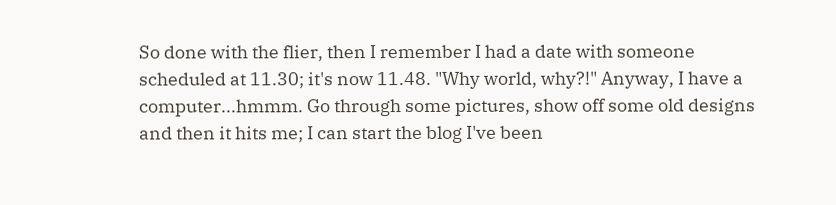So done with the flier, then I remember I had a date with someone scheduled at 11.30; it's now 11.48. "Why world, why?!" Anyway, I have a computer...hmmm. Go through some pictures, show off some old designs and then it hits me; I can start the blog I've been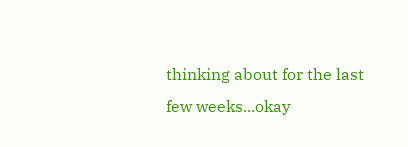thinking about for the last few weeks...okay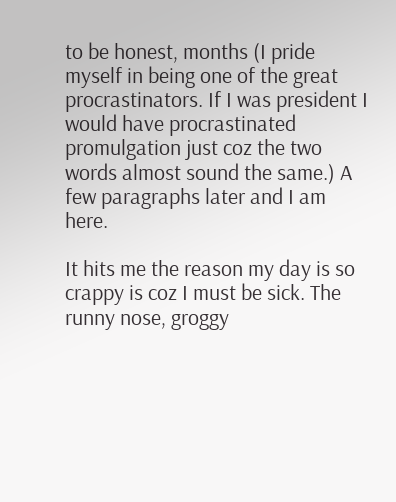to be honest, months (I pride myself in being one of the great procrastinators. If I was president I would have procrastinated promulgation just coz the two words almost sound the same.) A few paragraphs later and I am here.

It hits me the reason my day is so crappy is coz I must be sick. The runny nose, groggy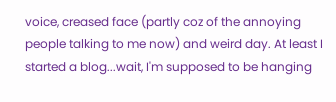voice, creased face (partly coz of the annoying people talking to me now) and weird day. At least I started a blog...wait, I'm supposed to be hanging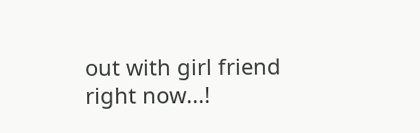out with girl friend right now...!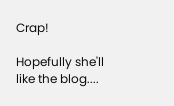Crap!

Hopefully she'll like the blog....